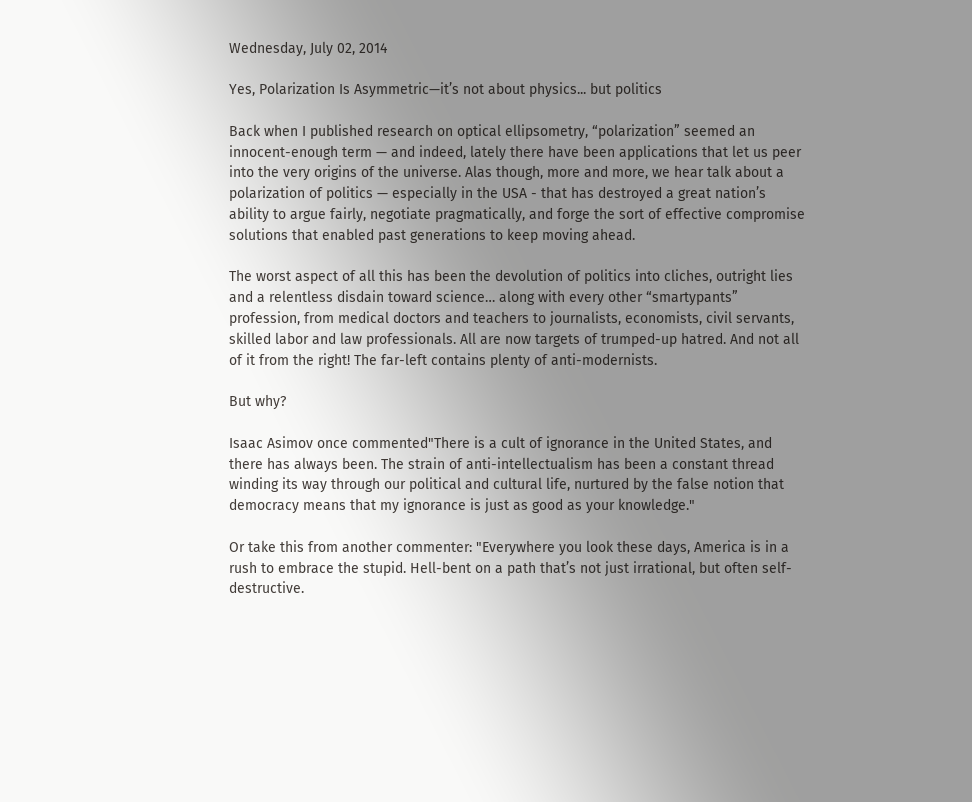Wednesday, July 02, 2014

Yes, Polarization Is Asymmetric—it’s not about physics... but politics

Back when I published research on optical ellipsometry, “polarization” seemed an innocent-enough term — and indeed, lately there have been applications that let us peer into the very origins of the universe. Alas though, more and more, we hear talk about a polarization of politics — especially in the USA - that has destroyed a great nation’s ability to argue fairly, negotiate pragmatically, and forge the sort of effective compromise solutions that enabled past generations to keep moving ahead.

The worst aspect of all this has been the devolution of politics into cliches, outright lies and a relentless disdain toward science… along with every other “smartypants” profession, from medical doctors and teachers to journalists, economists, civil servants, skilled labor and law professionals. All are now targets of trumped-up hatred. And not all of it from the right! The far-left contains plenty of anti-modernists.

But why?

Isaac Asimov once commented"There is a cult of ignorance in the United States, and there has always been. The strain of anti-intellectualism has been a constant thread winding its way through our political and cultural life, nurtured by the false notion that democracy means that my ignorance is just as good as your knowledge."

Or take this from another commenter: "Everywhere you look these days, America is in a rush to embrace the stupid. Hell-bent on a path that’s not just irrational, but often self-destructive.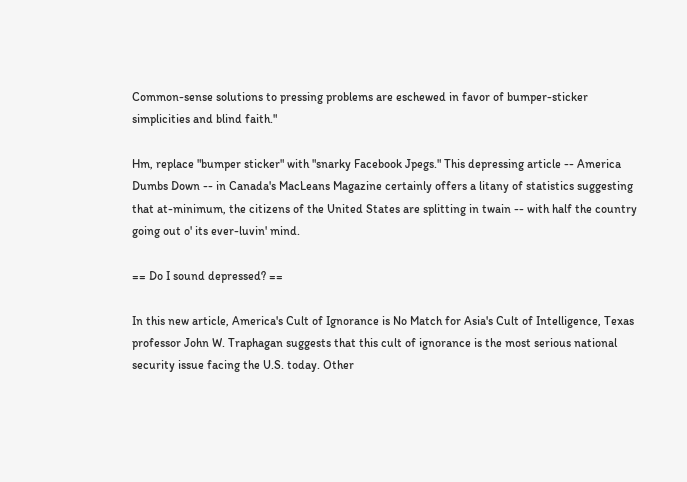Common-sense solutions to pressing problems are eschewed in favor of bumper-sticker simplicities and blind faith."

Hm, replace "bumper sticker" with "snarky Facebook Jpegs." This depressing article -- America Dumbs Down -- in Canada's MacLeans Magazine certainly offers a litany of statistics suggesting that at-minimum, the citizens of the United States are splitting in twain -- with half the country going out o' its ever-luvin' mind.

== Do I sound depressed? ==

In this new article, America's Cult of Ignorance is No Match for Asia's Cult of Intelligence, Texas professor John W. Traphagan suggests that this cult of ignorance is the most serious national security issue facing the U.S. today. Other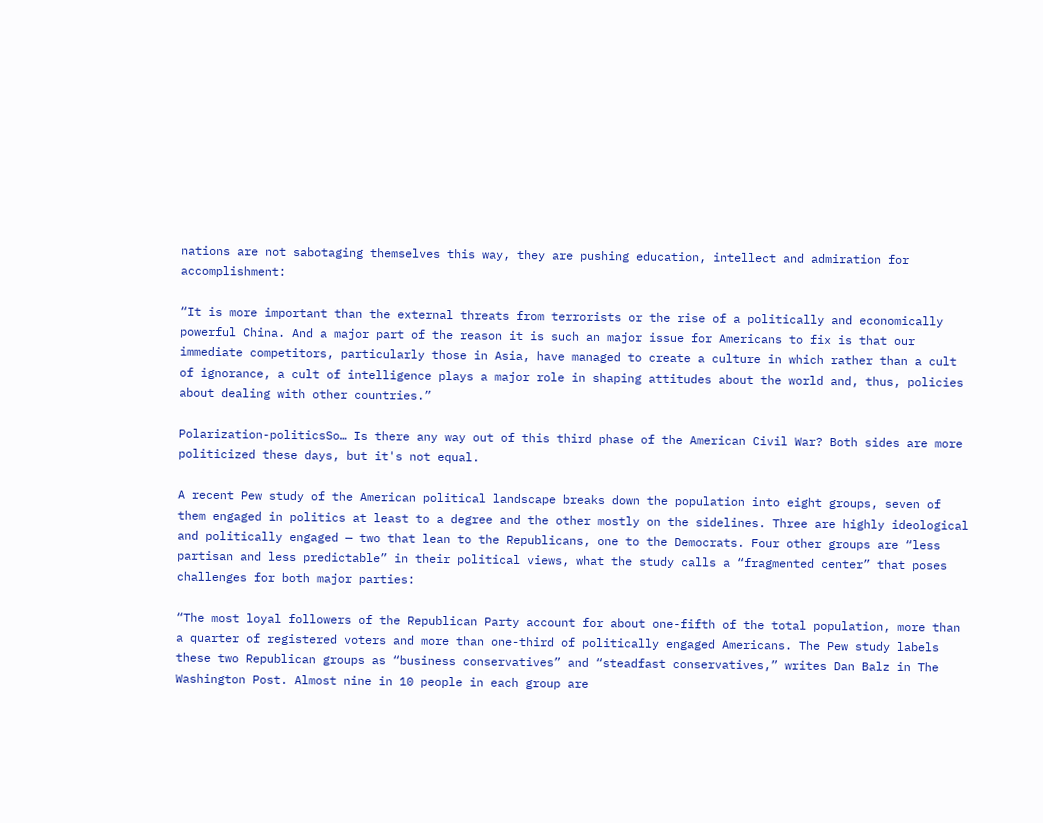nations are not sabotaging themselves this way, they are pushing education, intellect and admiration for accomplishment:

“It is more important than the external threats from terrorists or the rise of a politically and economically powerful China. And a major part of the reason it is such an major issue for Americans to fix is that our immediate competitors, particularly those in Asia, have managed to create a culture in which rather than a cult of ignorance, a cult of intelligence plays a major role in shaping attitudes about the world and, thus, policies about dealing with other countries.”

Polarization-politicsSo… Is there any way out of this third phase of the American Civil War? Both sides are more politicized these days, but it's not equal.

A recent Pew study of the American political landscape breaks down the population into eight groups, seven of them engaged in politics at least to a degree and the other mostly on the sidelines. Three are highly ideological and politically engaged — two that lean to the Republicans, one to the Democrats. Four other groups are “less partisan and less predictable” in their political views, what the study calls a “fragmented center” that poses challenges for both major parties:

“The most loyal followers of the Republican Party account for about one-fifth of the total population, more than a quarter of registered voters and more than one-third of politically engaged Americans. The Pew study labels these two Republican groups as “business conservatives” and “steadfast conservatives,” writes Dan Balz in The Washington Post. Almost nine in 10 people in each group are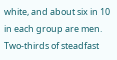white, and about six in 10 in each group are men. Two-thirds of steadfast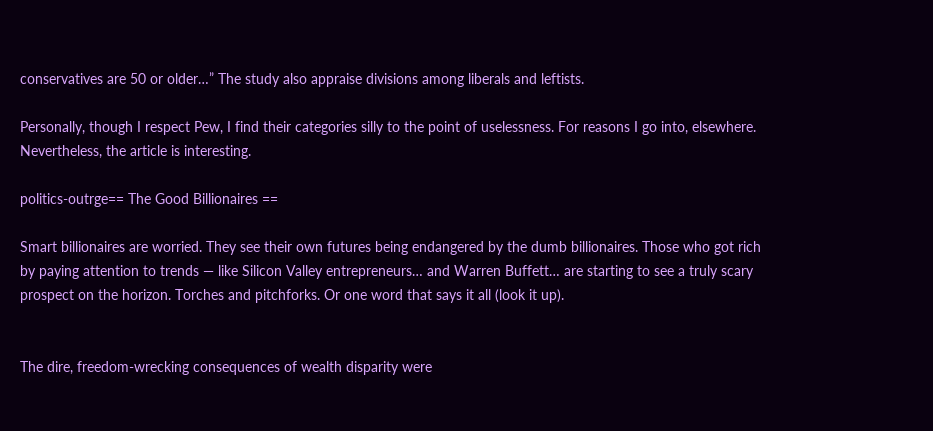conservatives are 50 or older…” The study also appraise divisions among liberals and leftists.

Personally, though I respect Pew, I find their categories silly to the point of uselessness. For reasons I go into, elsewhere. Nevertheless, the article is interesting.

politics-outrge== The Good Billionaires ==

Smart billionaires are worried. They see their own futures being endangered by the dumb billionaires. Those who got rich by paying attention to trends — like Silicon Valley entrepreneurs… and Warren Buffett… are starting to see a truly scary prospect on the horizon. Torches and pitchforks. Or one word that says it all (look it up).


The dire, freedom-wrecking consequences of wealth disparity were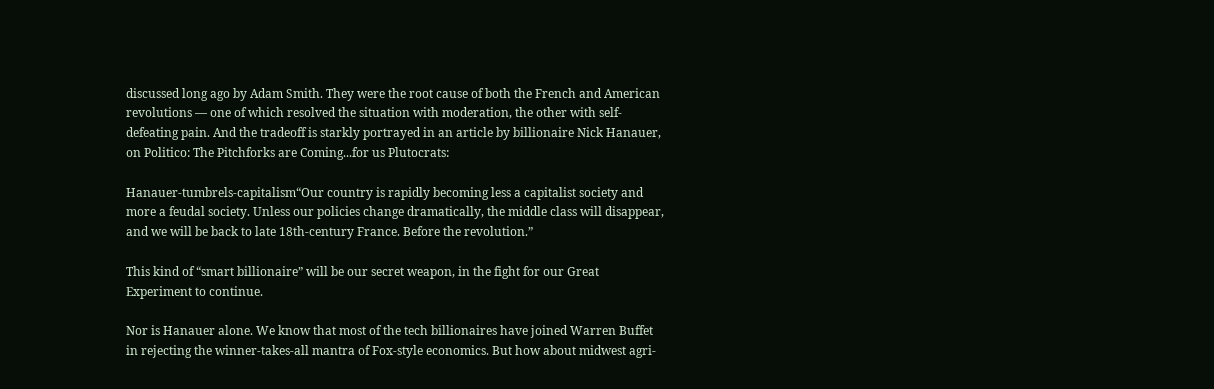discussed long ago by Adam Smith. They were the root cause of both the French and American revolutions — one of which resolved the situation with moderation, the other with self-defeating pain. And the tradeoff is starkly portrayed in an article by billionaire Nick Hanauer, on Politico: The Pitchforks are Coming...for us Plutocrats:

Hanauer-tumbrels-capitalism“Our country is rapidly becoming less a capitalist society and more a feudal society. Unless our policies change dramatically, the middle class will disappear, and we will be back to late 18th-century France. Before the revolution.”

This kind of “smart billionaire” will be our secret weapon, in the fight for our Great Experiment to continue.

Nor is Hanauer alone. We know that most of the tech billionaires have joined Warren Buffet in rejecting the winner-takes-all mantra of Fox-style economics. But how about midwest agri-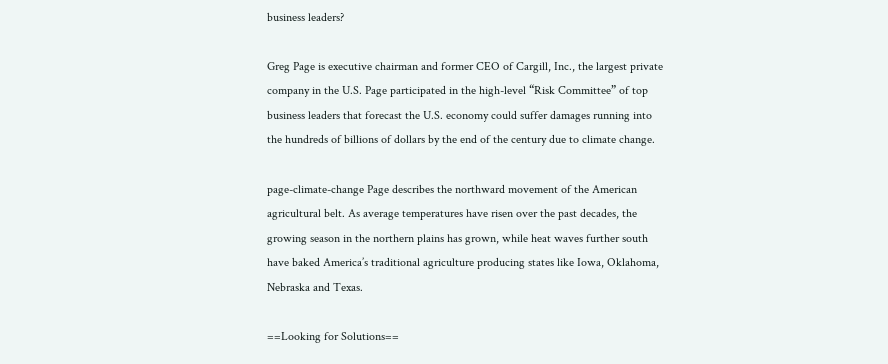business leaders?

Greg Page is executive chairman and former CEO of Cargill, Inc., the largest private company in the U.S. Page participated in the high-level “Risk Committee” of top business leaders that forecast the U.S. economy could suffer damages running into the hundreds of billions of dollars by the end of the century due to climate change.

page-climate-change Page describes the northward movement of the American agricultural belt. As average temperatures have risen over the past decades, the growing season in the northern plains has grown, while heat waves further south have baked America’s traditional agriculture producing states like Iowa, Oklahoma, Nebraska and Texas.

==Looking for Solutions==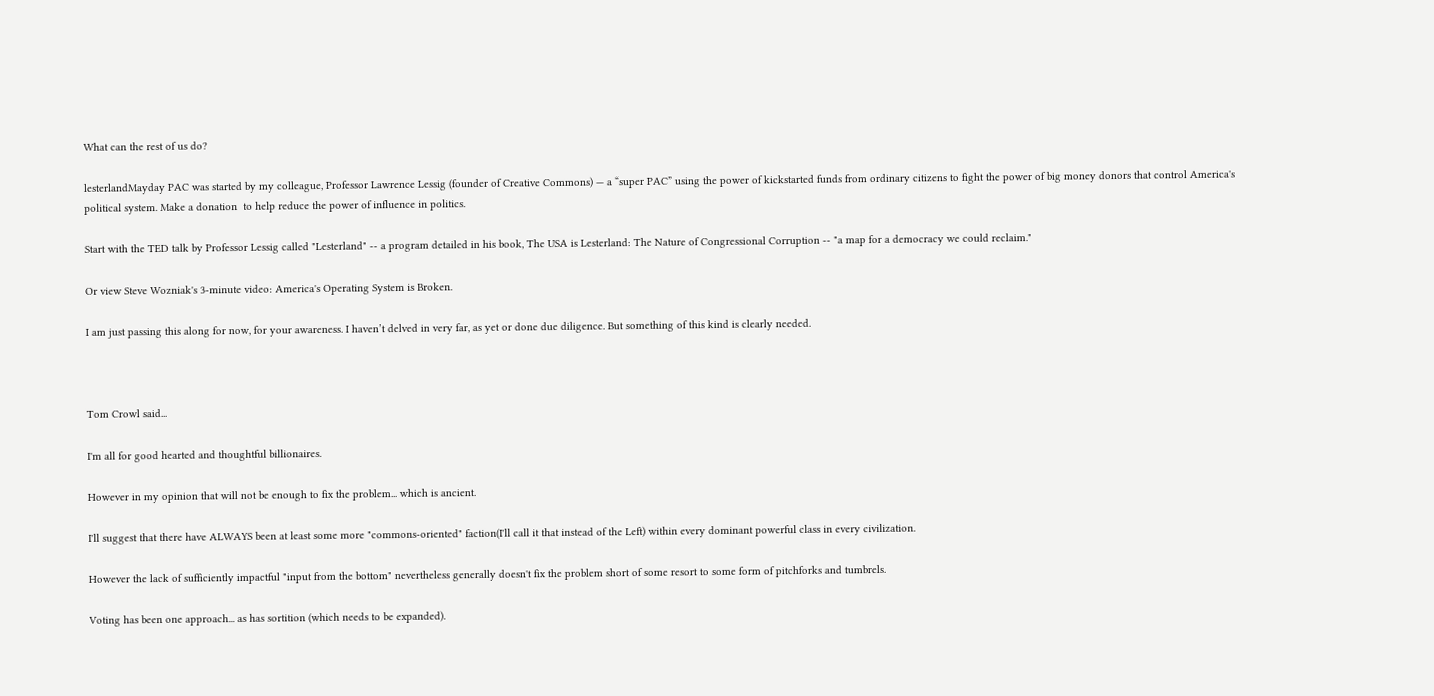What can the rest of us do?

lesterlandMayday PAC was started by my colleague, Professor Lawrence Lessig (founder of Creative Commons) — a “super PAC” using the power of kickstarted funds from ordinary citizens to fight the power of big money donors that control America's political system. Make a donation  to help reduce the power of influence in politics.

Start with the TED talk by Professor Lessig called "Lesterland" -- a program detailed in his book, The USA is Lesterland: The Nature of Congressional Corruption -- "a map for a democracy we could reclaim."

Or view Steve Wozniak's 3-minute video: America's Operating System is Broken.

I am just passing this along for now, for your awareness. I haven’t delved in very far, as yet or done due diligence. But something of this kind is clearly needed.



Tom Crowl said...

I'm all for good hearted and thoughtful billionaires.

However in my opinion that will not be enough to fix the problem... which is ancient.

I'll suggest that there have ALWAYS been at least some more "commons-oriented" faction(I'll call it that instead of the Left) within every dominant powerful class in every civilization.

However the lack of sufficiently impactful "input from the bottom" nevertheless generally doesn't fix the problem short of some resort to some form of pitchforks and tumbrels.

Voting has been one approach... as has sortition (which needs to be expanded).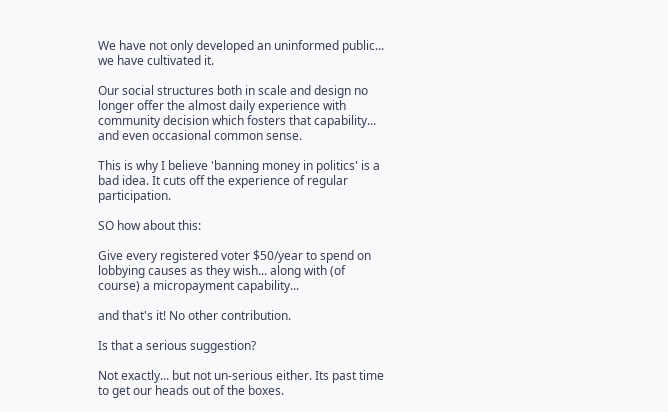We have not only developed an uninformed public... we have cultivated it.

Our social structures both in scale and design no longer offer the almost daily experience with community decision which fosters that capability... and even occasional common sense.

This is why I believe 'banning money in politics' is a bad idea. It cuts off the experience of regular participation.

SO how about this:

Give every registered voter $50/year to spend on lobbying causes as they wish... along with (of course) a micropayment capability...

and that's it! No other contribution.

Is that a serious suggestion?

Not exactly... but not un-serious either. Its past time to get our heads out of the boxes.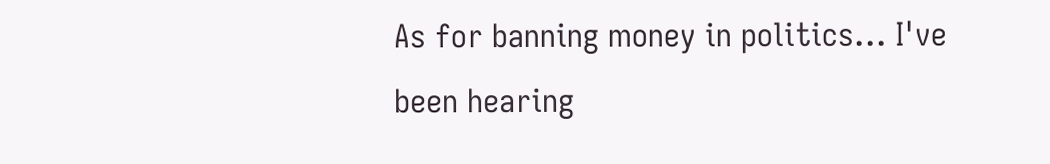As for banning money in politics... I've been hearing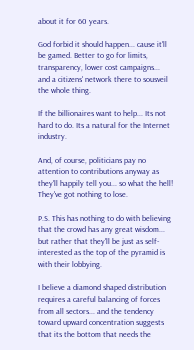about it for 60 years.

God forbid it should happen... cause it'll be gamed. Better to go for limits, transparency, lower cost campaigns... and a citizens' network there to sousveil the whole thing.

If the billionaires want to help... Its not hard to do. Its a natural for the Internet industry.

And, of course, politicians pay no attention to contributions anyway as they'll happily tell you... so what the hell! They've got nothing to lose.

P.S. This has nothing to do with believing that the crowd has any great wisdom... but rather that they'll be just as self-interested as the top of the pyramid is with their lobbying.

I believe a diamond shaped distribution requires a careful balancing of forces from all sectors... and the tendency toward upward concentration suggests that its the bottom that needs the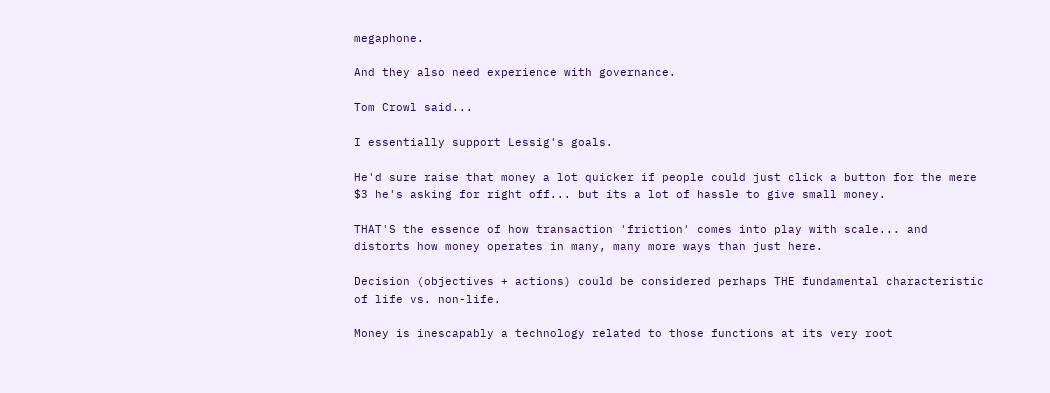megaphone.

And they also need experience with governance.

Tom Crowl said...

I essentially support Lessig's goals.

He'd sure raise that money a lot quicker if people could just click a button for the mere $3 he's asking for right off... but its a lot of hassle to give small money.

THAT'S the essence of how transaction 'friction' comes into play with scale... and distorts how money operates in many, many more ways than just here.

Decision (objectives + actions) could be considered perhaps THE fundamental characteristic of life vs. non-life.

Money is inescapably a technology related to those functions at its very root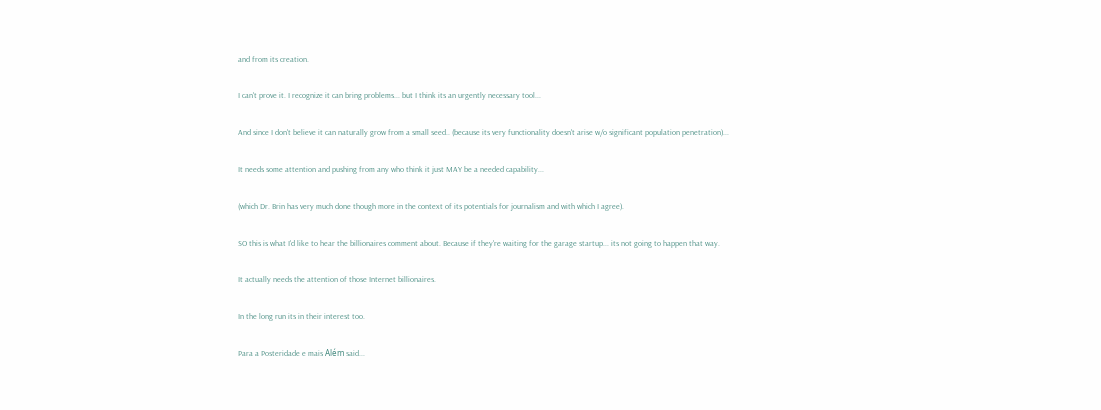and from its creation.

I can't prove it. I recognize it can bring problems... but I think its an urgently necessary tool...

And since I don't believe it can naturally grow from a small seed.. (because its very functionality doesn't arise w/o significant population penetration)...

It needs some attention and pushing from any who think it just MAY be a needed capability...

(which Dr. Brin has very much done though more in the context of its potentials for journalism and with which I agree).

SO this is what I'd like to hear the billionaires comment about. Because if they're waiting for the garage startup... its not going to happen that way.

It actually needs the attention of those Internet billionaires.

In the long run its in their interest too.

Para a Posteridade e mais Além said...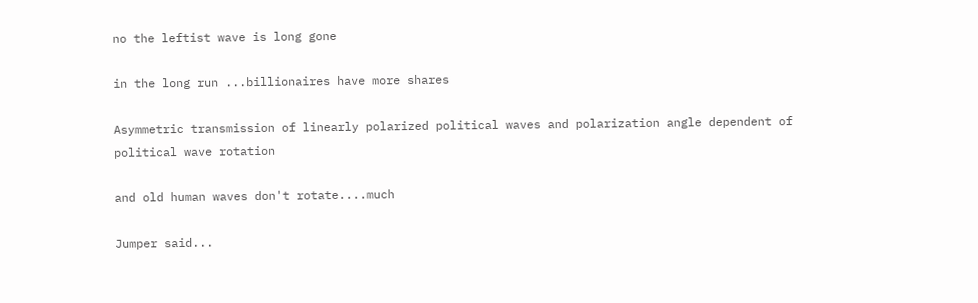no the leftist wave is long gone

in the long run ...billionaires have more shares

Asymmetric transmission of linearly polarized political waves and polarization angle dependent of political wave rotation

and old human waves don't rotate....much

Jumper said...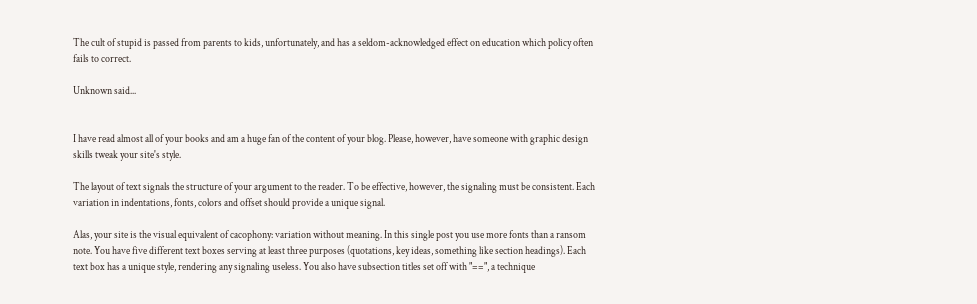The cult of stupid is passed from parents to kids, unfortunately, and has a seldom-acknowledged effect on education which policy often fails to correct.

Unknown said...


I have read almost all of your books and am a huge fan of the content of your blog. Please, however, have someone with graphic design skills tweak your site's style.

The layout of text signals the structure of your argument to the reader. To be effective, however, the signaling must be consistent. Each variation in indentations, fonts, colors and offset should provide a unique signal.

Alas, your site is the visual equivalent of cacophony: variation without meaning. In this single post you use more fonts than a ransom note. You have five different text boxes serving at least three purposes (quotations, key ideas, something like section headings). Each text box has a unique style, rendering any signaling useless. You also have subsection titles set off with "==", a technique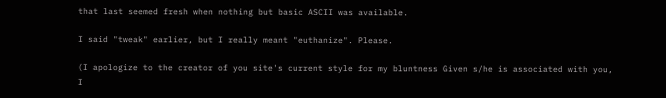that last seemed fresh when nothing but basic ASCII was available.

I said "tweak" earlier, but I really meant "euthanize". Please.

(I apologize to the creator of you site's current style for my bluntness Given s/he is associated with you, I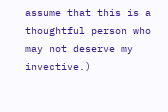assume that this is a thoughtful person who may not deserve my invective.)